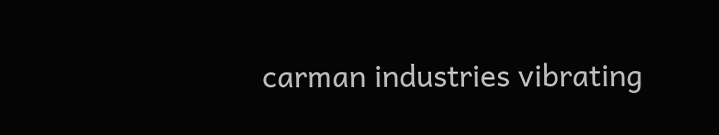carman industries vibrating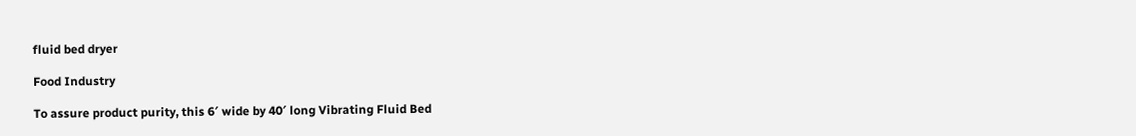fluid bed dryer

Food Industry

To assure product purity, this 6′ wide by 40′ long Vibrating Fluid Bed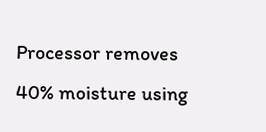Processor removes 40% moisture using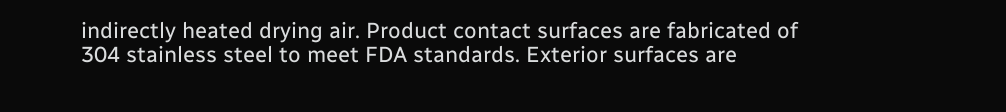indirectly heated drying air. Product contact surfaces are fabricated of 304 stainless steel to meet FDA standards. Exterior surfaces are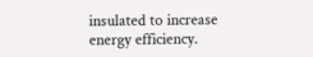insulated to increase energy efficiency.